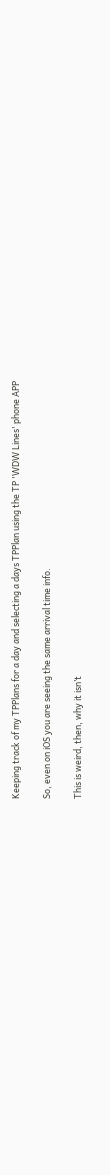Keeping track of my TPPlans for a day and selecting a days TPPlan using the TP 'WDW Lines' phone APP

So, even on iOS you are seeing the same arrival time info.

This is weird, then, why it isn’t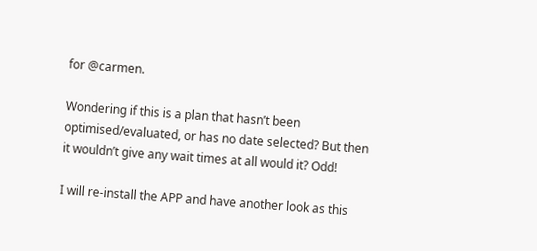for @carmen.

Wondering if this is a plan that hasn’t been optimised/evaluated, or has no date selected? But then it wouldn’t give any wait times at all would it? Odd!

I will re-install the APP and have another look as this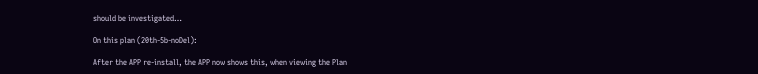should be investigated…

On this plan (20th-5b-noDel):

After the APP re-install, the APP now shows this, when viewing the Plan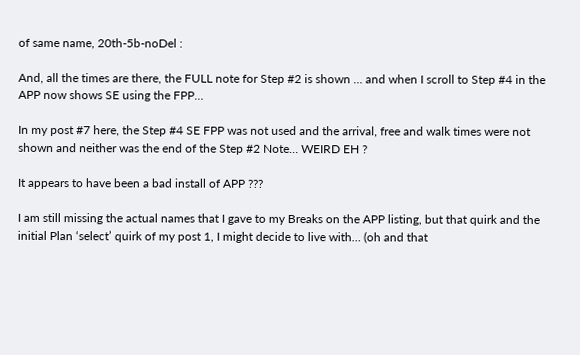of same name, 20th-5b-noDel :

And, all the times are there, the FULL note for Step #2 is shown … and when I scroll to Step #4 in the APP now shows SE using the FPP…

In my post #7 here, the Step #4 SE FPP was not used and the arrival, free and walk times were not shown and neither was the end of the Step #2 Note… WEIRD EH ?

It appears to have been a bad install of APP ???

I am still missing the actual names that I gave to my Breaks on the APP listing, but that quirk and the initial Plan ‘select’ quirk of my post 1, I might decide to live with… (oh and that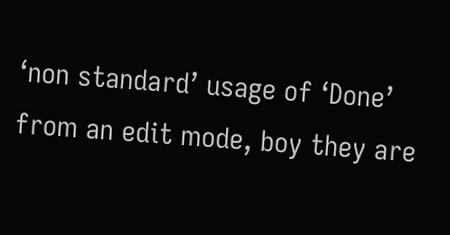‘non standard’ usage of ‘Done’ from an edit mode, boy they are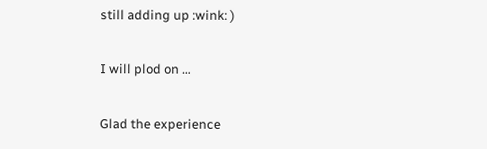still adding up :wink: )

I will plod on …

Glad the experience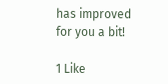has improved for you a bit!

1 Like